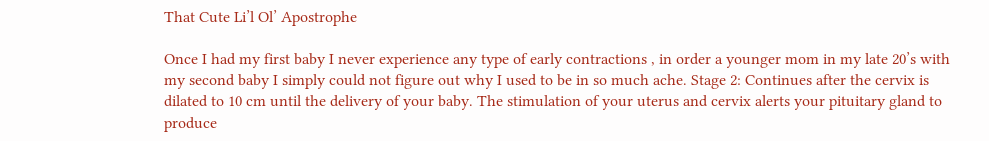That Cute Li’l Ol’ Apostrophe

Once I had my first baby I never experience any type of early contractions , in order a younger mom in my late 20’s with my second baby I simply could not figure out why I used to be in so much ache. Stage 2: Continues after the cervix is dilated to 10 cm until the delivery of your baby. The stimulation of your uterus and cervix alerts your pituitary gland to produce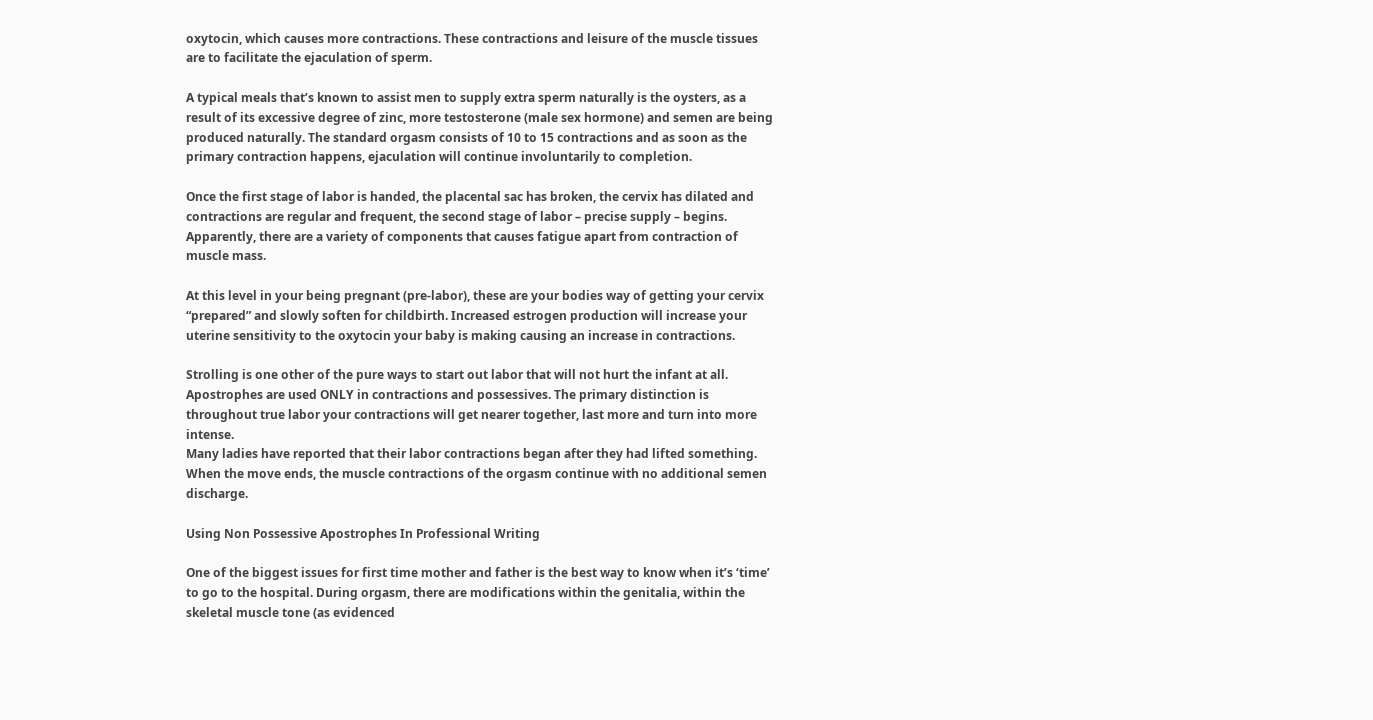oxytocin, which causes more contractions. These contractions and leisure of the muscle tissues are to facilitate the ejaculation of sperm.

A typical meals that’s known to assist men to supply extra sperm naturally is the oysters, as a result of its excessive degree of zinc, more testosterone (male sex hormone) and semen are being produced naturally. The standard orgasm consists of 10 to 15 contractions and as soon as the primary contraction happens, ejaculation will continue involuntarily to completion.

Once the first stage of labor is handed, the placental sac has broken, the cervix has dilated and contractions are regular and frequent, the second stage of labor – precise supply – begins. Apparently, there are a variety of components that causes fatigue apart from contraction of muscle mass.

At this level in your being pregnant (pre-labor), these are your bodies way of getting your cervix “prepared” and slowly soften for childbirth. Increased estrogen production will increase your uterine sensitivity to the oxytocin your baby is making causing an increase in contractions.

Strolling is one other of the pure ways to start out labor that will not hurt the infant at all. Apostrophes are used ONLY in contractions and possessives. The primary distinction is throughout true labor your contractions will get nearer together, last more and turn into more intense.
Many ladies have reported that their labor contractions began after they had lifted something. When the move ends, the muscle contractions of the orgasm continue with no additional semen discharge.

Using Non Possessive Apostrophes In Professional Writing

One of the biggest issues for first time mother and father is the best way to know when it’s ‘time’ to go to the hospital. During orgasm, there are modifications within the genitalia, within the skeletal muscle tone (as evidenced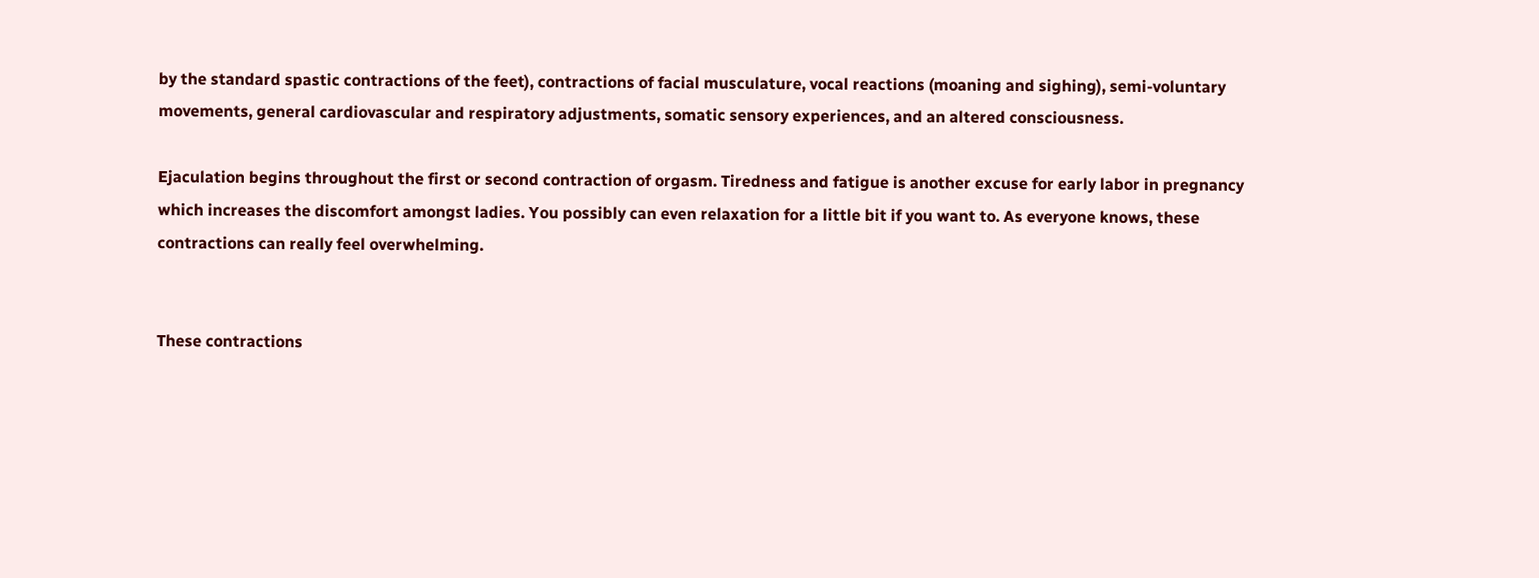by the standard spastic contractions of the feet), contractions of facial musculature, vocal reactions (moaning and sighing), semi-voluntary movements, general cardiovascular and respiratory adjustments, somatic sensory experiences, and an altered consciousness.

Ejaculation begins throughout the first or second contraction of orgasm. Tiredness and fatigue is another excuse for early labor in pregnancy which increases the discomfort amongst ladies. You possibly can even relaxation for a little bit if you want to. As everyone knows, these contractions can really feel overwhelming.


These contractions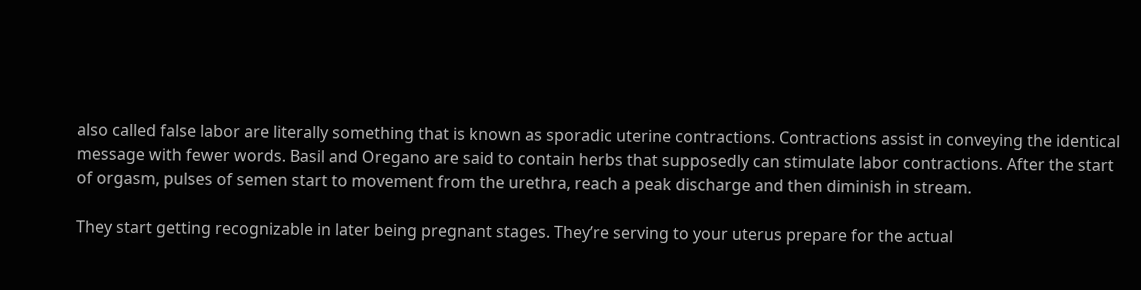also called false labor are literally something that is known as sporadic uterine contractions. Contractions assist in conveying the identical message with fewer words. Basil and Oregano are said to contain herbs that supposedly can stimulate labor contractions. After the start of orgasm, pulses of semen start to movement from the urethra, reach a peak discharge and then diminish in stream.

They start getting recognizable in later being pregnant stages. They’re serving to your uterus prepare for the actual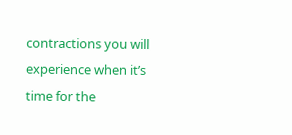contractions you will experience when it’s time for the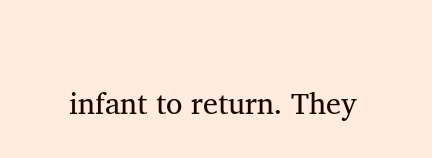infant to return. They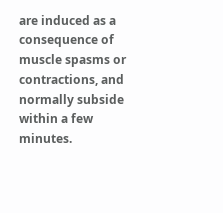are induced as a consequence of muscle spasms or contractions, and normally subside within a few minutes.